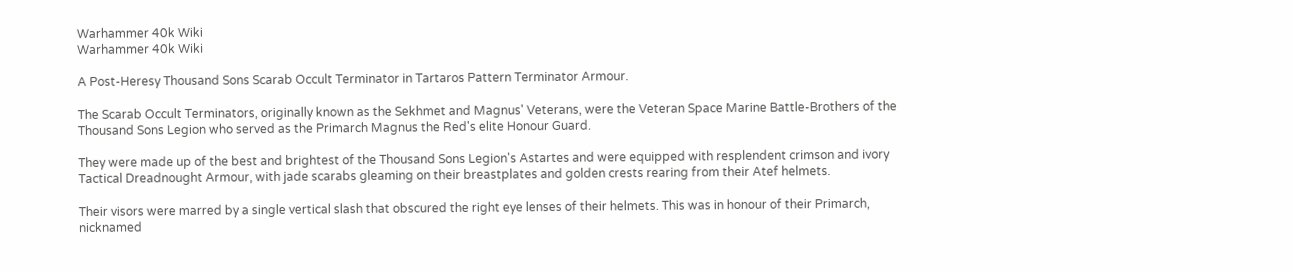Warhammer 40k Wiki
Warhammer 40k Wiki

A Post-Heresy Thousand Sons Scarab Occult Terminator in Tartaros Pattern Terminator Armour.

The Scarab Occult Terminators, originally known as the Sekhmet and Magnus' Veterans, were the Veteran Space Marine Battle-Brothers of the Thousand Sons Legion who served as the Primarch Magnus the Red's elite Honour Guard.

They were made up of the best and brightest of the Thousand Sons Legion's Astartes and were equipped with resplendent crimson and ivory Tactical Dreadnought Armour, with jade scarabs gleaming on their breastplates and golden crests rearing from their Atef helmets.

Their visors were marred by a single vertical slash that obscured the right eye lenses of their helmets. This was in honour of their Primarch, nicknamed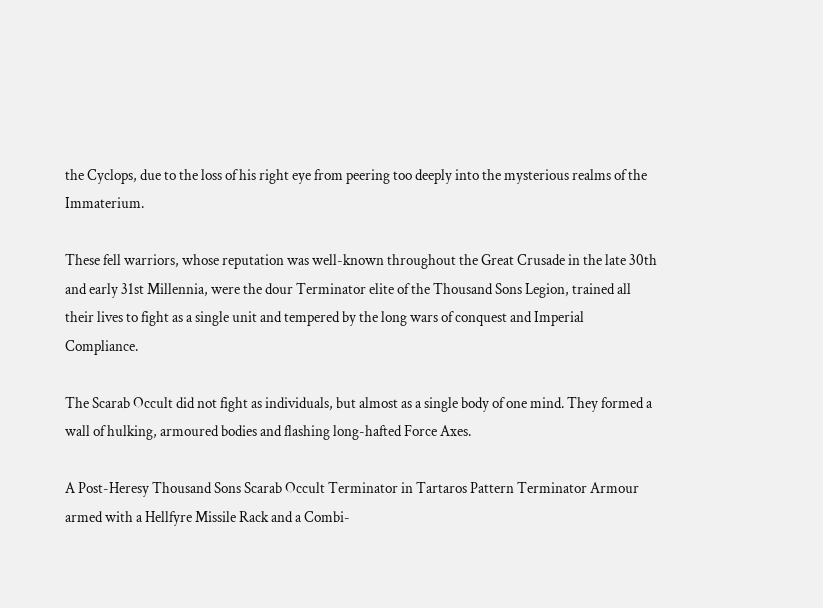the Cyclops, due to the loss of his right eye from peering too deeply into the mysterious realms of the Immaterium.

These fell warriors, whose reputation was well-known throughout the Great Crusade in the late 30th and early 31st Millennia, were the dour Terminator elite of the Thousand Sons Legion, trained all their lives to fight as a single unit and tempered by the long wars of conquest and Imperial Compliance.

The Scarab Occult did not fight as individuals, but almost as a single body of one mind. They formed a wall of hulking, armoured bodies and flashing long-hafted Force Axes.

A Post-Heresy Thousand Sons Scarab Occult Terminator in Tartaros Pattern Terminator Armour armed with a Hellfyre Missile Rack and a Combi-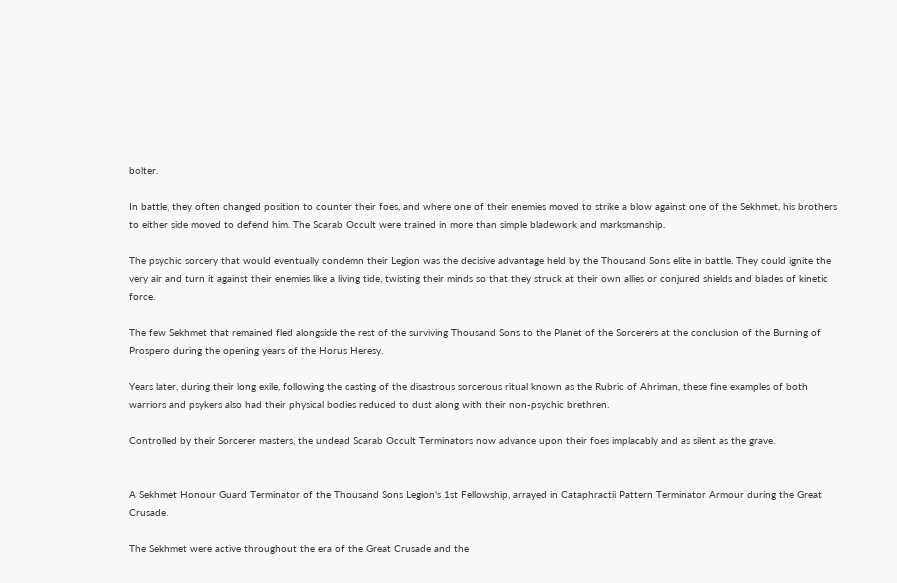bolter.

In battle, they often changed position to counter their foes, and where one of their enemies moved to strike a blow against one of the Sekhmet, his brothers to either side moved to defend him. The Scarab Occult were trained in more than simple bladework and marksmanship.

The psychic sorcery that would eventually condemn their Legion was the decisive advantage held by the Thousand Sons elite in battle. They could ignite the very air and turn it against their enemies like a living tide, twisting their minds so that they struck at their own allies or conjured shields and blades of kinetic force.

The few Sekhmet that remained fled alongside the rest of the surviving Thousand Sons to the Planet of the Sorcerers at the conclusion of the Burning of Prospero during the opening years of the Horus Heresy.

Years later, during their long exile, following the casting of the disastrous sorcerous ritual known as the Rubric of Ahriman, these fine examples of both warriors and psykers also had their physical bodies reduced to dust along with their non-psychic brethren.

Controlled by their Sorcerer masters, the undead Scarab Occult Terminators now advance upon their foes implacably and as silent as the grave.


A Sekhmet Honour Guard Terminator of the Thousand Sons Legion's 1st Fellowship, arrayed in Cataphractii Pattern Terminator Armour during the Great Crusade.

The Sekhmet were active throughout the era of the Great Crusade and the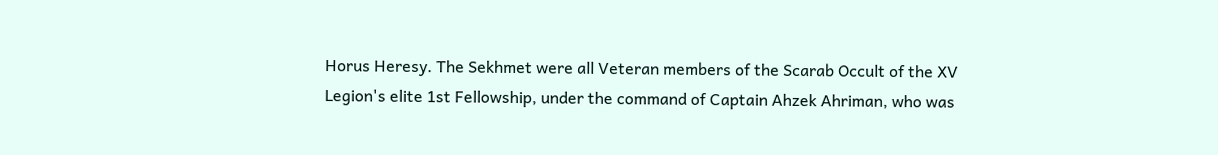Horus Heresy. The Sekhmet were all Veteran members of the Scarab Occult of the XV Legion's elite 1st Fellowship, under the command of Captain Ahzek Ahriman, who was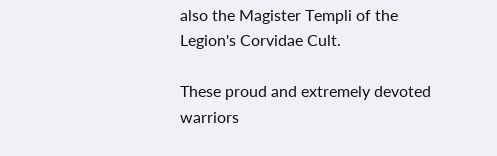also the Magister Templi of the Legion's Corvidae Cult.

These proud and extremely devoted warriors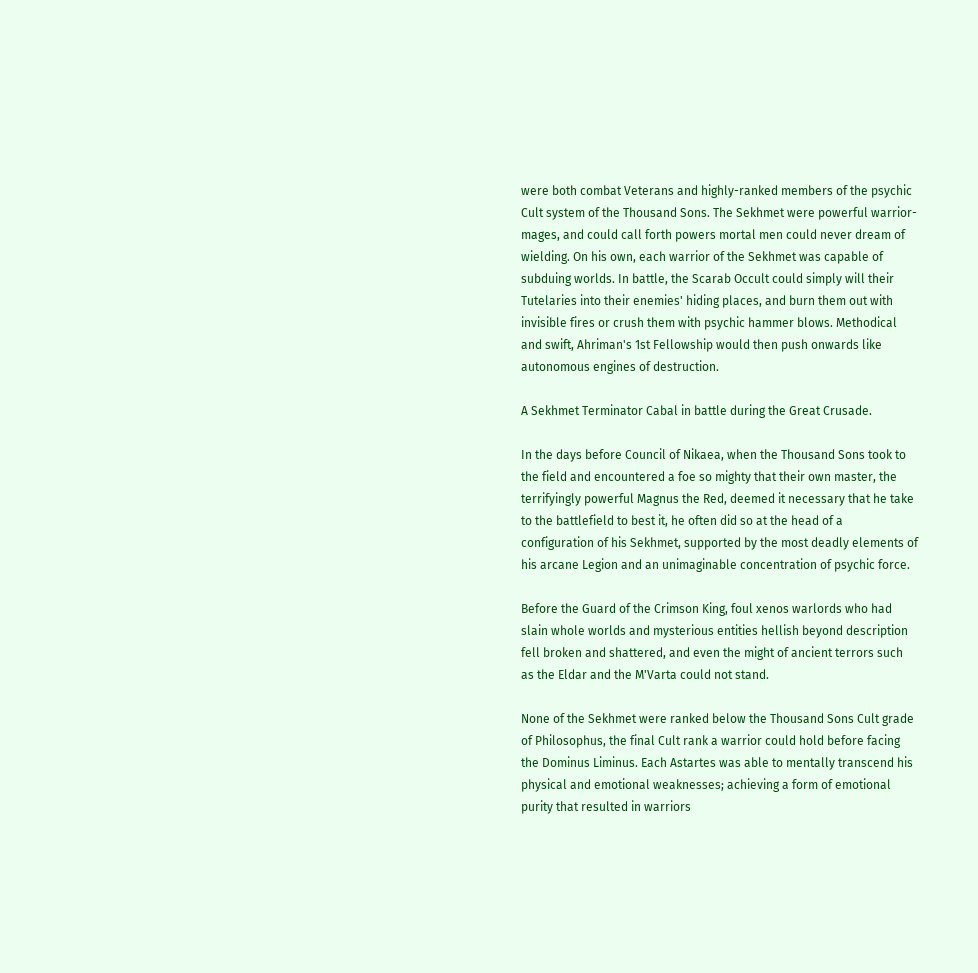were both combat Veterans and highly-ranked members of the psychic Cult system of the Thousand Sons. The Sekhmet were powerful warrior-mages, and could call forth powers mortal men could never dream of wielding. On his own, each warrior of the Sekhmet was capable of subduing worlds. In battle, the Scarab Occult could simply will their Tutelaries into their enemies' hiding places, and burn them out with invisible fires or crush them with psychic hammer blows. Methodical and swift, Ahriman's 1st Fellowship would then push onwards like autonomous engines of destruction.

A Sekhmet Terminator Cabal in battle during the Great Crusade.

In the days before Council of Nikaea, when the Thousand Sons took to the field and encountered a foe so mighty that their own master, the terrifyingly powerful Magnus the Red, deemed it necessary that he take to the battlefield to best it, he often did so at the head of a configuration of his Sekhmet, supported by the most deadly elements of his arcane Legion and an unimaginable concentration of psychic force.

Before the Guard of the Crimson King, foul xenos warlords who had slain whole worlds and mysterious entities hellish beyond description fell broken and shattered, and even the might of ancient terrors such as the Eldar and the M'Varta could not stand.

None of the Sekhmet were ranked below the Thousand Sons Cult grade of Philosophus, the final Cult rank a warrior could hold before facing the Dominus Liminus. Each Astartes was able to mentally transcend his physical and emotional weaknesses; achieving a form of emotional purity that resulted in warriors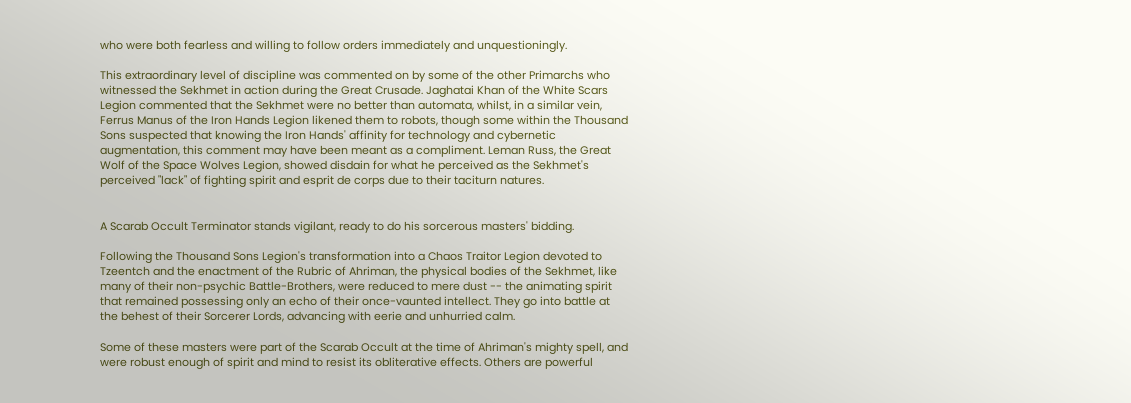who were both fearless and willing to follow orders immediately and unquestioningly.

This extraordinary level of discipline was commented on by some of the other Primarchs who witnessed the Sekhmet in action during the Great Crusade. Jaghatai Khan of the White Scars Legion commented that the Sekhmet were no better than automata, whilst, in a similar vein, Ferrus Manus of the Iron Hands Legion likened them to robots, though some within the Thousand Sons suspected that knowing the Iron Hands' affinity for technology and cybernetic augmentation, this comment may have been meant as a compliment. Leman Russ, the Great Wolf of the Space Wolves Legion, showed disdain for what he perceived as the Sekhmet's perceived "lack" of fighting spirit and esprit de corps due to their taciturn natures.


A Scarab Occult Terminator stands vigilant, ready to do his sorcerous masters' bidding.

Following the Thousand Sons Legion's transformation into a Chaos Traitor Legion devoted to Tzeentch and the enactment of the Rubric of Ahriman, the physical bodies of the Sekhmet, like many of their non-psychic Battle-Brothers, were reduced to mere dust -- the animating spirit that remained possessing only an echo of their once-vaunted intellect. They go into battle at the behest of their Sorcerer Lords, advancing with eerie and unhurried calm.

Some of these masters were part of the Scarab Occult at the time of Ahriman's mighty spell, and were robust enough of spirit and mind to resist its obliterative effects. Others are powerful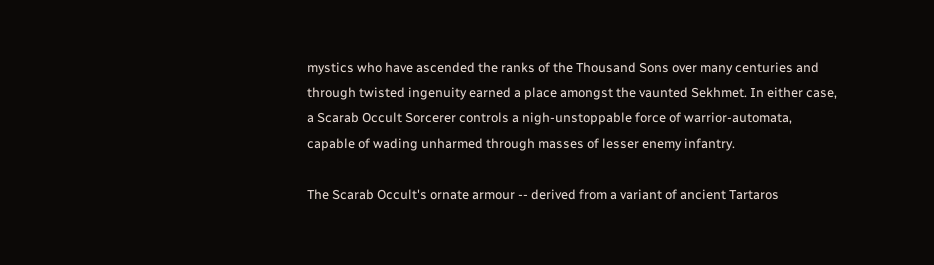mystics who have ascended the ranks of the Thousand Sons over many centuries and through twisted ingenuity earned a place amongst the vaunted Sekhmet. In either case, a Scarab Occult Sorcerer controls a nigh-unstoppable force of warrior-automata, capable of wading unharmed through masses of lesser enemy infantry.

The Scarab Occult's ornate armour -- derived from a variant of ancient Tartaros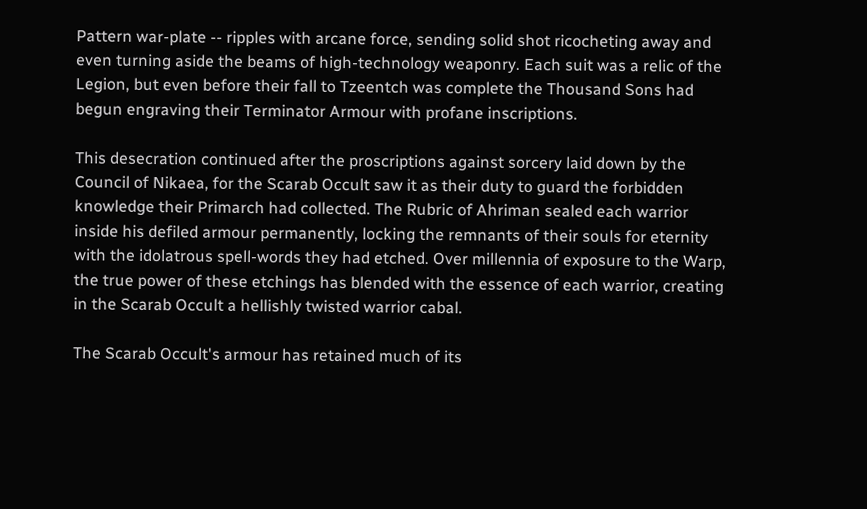Pattern war-plate -- ripples with arcane force, sending solid shot ricocheting away and even turning aside the beams of high-technology weaponry. Each suit was a relic of the Legion, but even before their fall to Tzeentch was complete the Thousand Sons had begun engraving their Terminator Armour with profane inscriptions.

This desecration continued after the proscriptions against sorcery laid down by the Council of Nikaea, for the Scarab Occult saw it as their duty to guard the forbidden knowledge their Primarch had collected. The Rubric of Ahriman sealed each warrior inside his defiled armour permanently, locking the remnants of their souls for eternity with the idolatrous spell-words they had etched. Over millennia of exposure to the Warp, the true power of these etchings has blended with the essence of each warrior, creating in the Scarab Occult a hellishly twisted warrior cabal.

The Scarab Occult's armour has retained much of its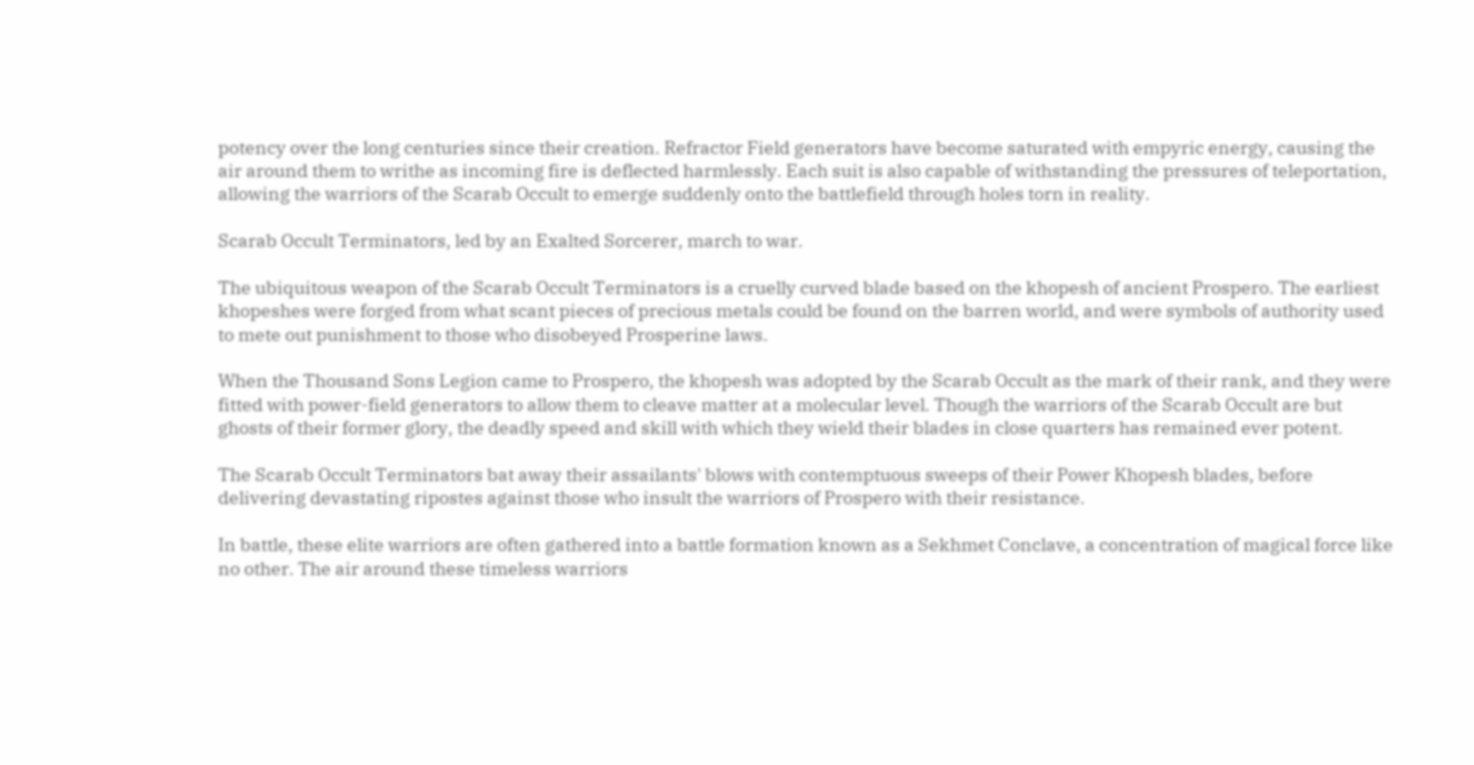potency over the long centuries since their creation. Refractor Field generators have become saturated with empyric energy, causing the air around them to writhe as incoming fire is deflected harmlessly. Each suit is also capable of withstanding the pressures of teleportation, allowing the warriors of the Scarab Occult to emerge suddenly onto the battlefield through holes torn in reality.

Scarab Occult Terminators, led by an Exalted Sorcerer, march to war.

The ubiquitous weapon of the Scarab Occult Terminators is a cruelly curved blade based on the khopesh of ancient Prospero. The earliest khopeshes were forged from what scant pieces of precious metals could be found on the barren world, and were symbols of authority used to mete out punishment to those who disobeyed Prosperine laws.

When the Thousand Sons Legion came to Prospero, the khopesh was adopted by the Scarab Occult as the mark of their rank, and they were fitted with power-field generators to allow them to cleave matter at a molecular level. Though the warriors of the Scarab Occult are but ghosts of their former glory, the deadly speed and skill with which they wield their blades in close quarters has remained ever potent.

The Scarab Occult Terminators bat away their assailants' blows with contemptuous sweeps of their Power Khopesh blades, before delivering devastating ripostes against those who insult the warriors of Prospero with their resistance.

In battle, these elite warriors are often gathered into a battle formation known as a Sekhmet Conclave, a concentration of magical force like no other. The air around these timeless warriors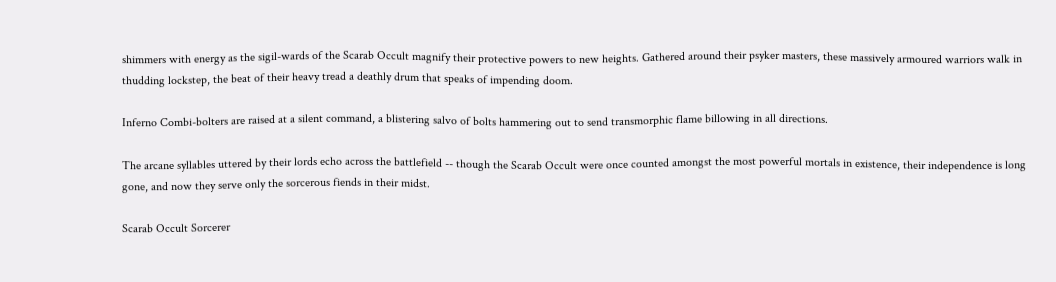shimmers with energy as the sigil-wards of the Scarab Occult magnify their protective powers to new heights. Gathered around their psyker masters, these massively armoured warriors walk in thudding lockstep, the beat of their heavy tread a deathly drum that speaks of impending doom.

Inferno Combi-bolters are raised at a silent command, a blistering salvo of bolts hammering out to send transmorphic flame billowing in all directions.

The arcane syllables uttered by their lords echo across the battlefield -- though the Scarab Occult were once counted amongst the most powerful mortals in existence, their independence is long gone, and now they serve only the sorcerous fiends in their midst.

Scarab Occult Sorcerer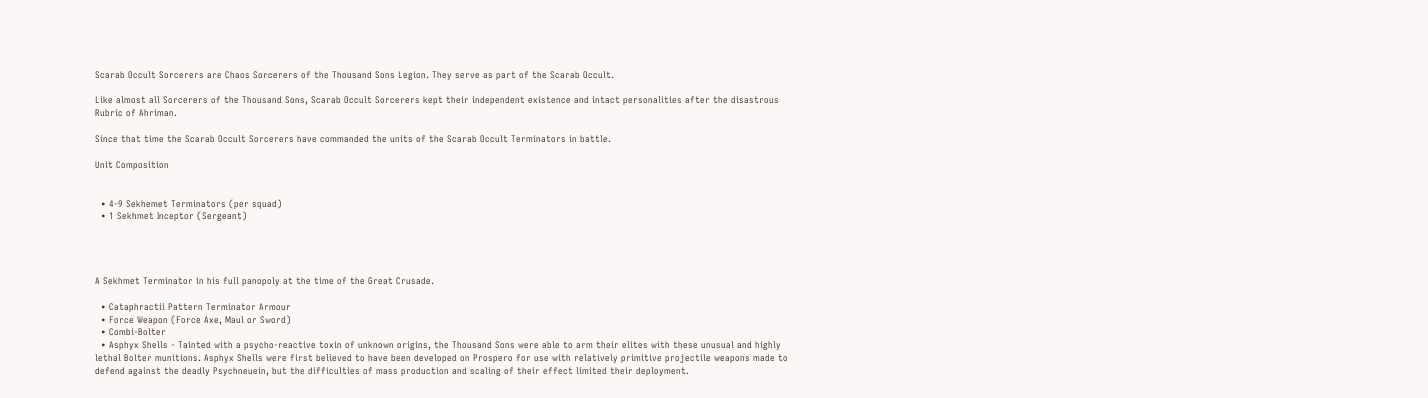Scarab Occult Sorcerers are Chaos Sorcerers of the Thousand Sons Legion. They serve as part of the Scarab Occult.

Like almost all Sorcerers of the Thousand Sons, Scarab Occult Sorcerers kept their independent existence and intact personalities after the disastrous Rubric of Ahriman.

Since that time the Scarab Occult Sorcerers have commanded the units of the Scarab Occult Terminators in battle.

Unit Composition


  • 4-9 Sekhemet Terminators (per squad)
  • 1 Sekhmet Inceptor (Sergeant)




A Sekhmet Terminator in his full panopoly at the time of the Great Crusade.

  • Cataphractii Pattern Terminator Armour
  • Force Weapon (Force Axe, Maul or Sword)
  • Combi-Bolter
  • Asphyx Shells - Tainted with a psycho-reactive toxin of unknown origins, the Thousand Sons were able to arm their elites with these unusual and highly lethal Bolter munitions. Asphyx Shells were first believed to have been developed on Prospero for use with relatively primitive projectile weapons made to defend against the deadly Psychneuein, but the difficulties of mass production and scaling of their effect limited their deployment.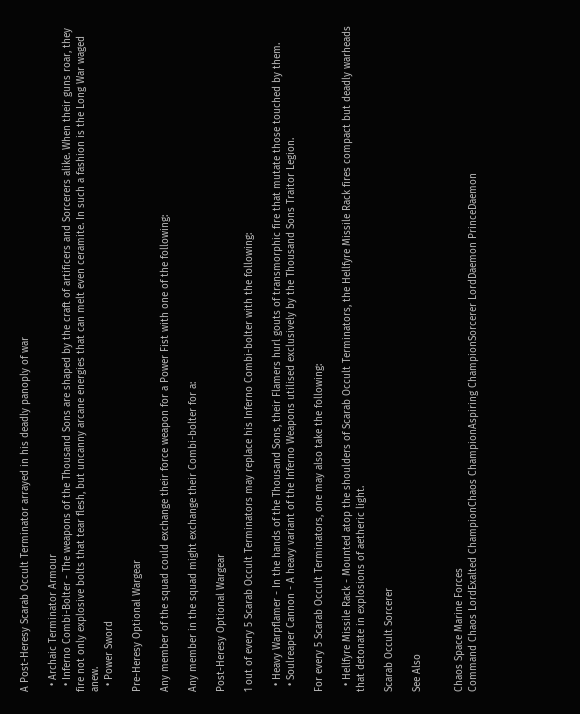A Post-Heresy Scarab Occult Terminator arrayed in his deadly panoply of war

  • Archaic Terminator Armour
  • Inferno Combi-Bolter - The weapons of the Thousand Sons are shaped by the craft of artificers and Sorcerers alike. When their guns roar, they fire not only explosive bolts that tear flesh, but uncanny arcane energies that can melt even ceramite. In such a fashion is the Long War waged anew.
  • Power Sword

Pre-Heresy Optional Wargear

Any member of the squad could exchange their force weapon for a Power Fist with one of the following:

Any member in the squad might exchange their Combi-bolter for a:

Post-Heresy Optional Wargear

1 out of every 5 Scarab Occult Terminators may replace his Inferno Combi-bolter with the following:

  • Heavy Warpflamer - In the hands of the Thousand Sons, their Flamers hurl gouts of transmorphic fire that mutate those touched by them.
  • Soulreaper Cannon - A heavy variant of the Inferno Weapons utilised exclusively by the Thousand Sons Traitor Legion.

For every 5 Scarab Occult Terminators, one may also take the following:

  • Hellfyre Missile Rack - Mounted atop the shoulders of Scarab Occult Terminators, the Hellfyre Missile Rack fires compact but deadly warheads that detonate in explosions of aetheric light.

Scarab Occult Sorcerer

See Also


Chaos Space Marine Forces
Command Chaos LordExalted ChampionChaos ChampionAspiring ChampionSorcerer LordDaemon PrinceDaemon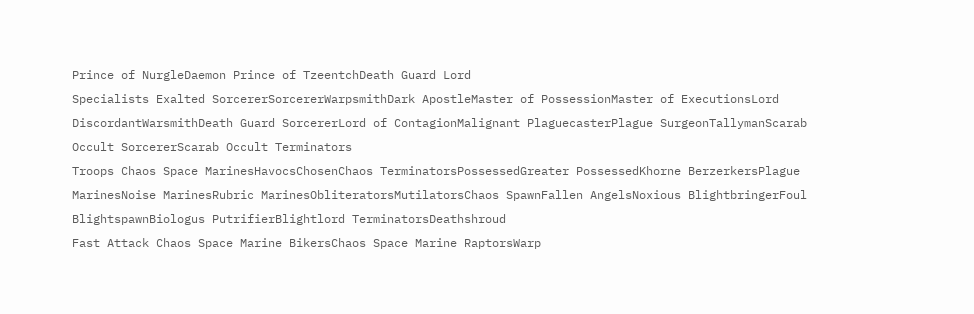Prince of NurgleDaemon Prince of TzeentchDeath Guard Lord
Specialists Exalted SorcererSorcererWarpsmithDark ApostleMaster of PossessionMaster of ExecutionsLord DiscordantWarsmithDeath Guard SorcererLord of ContagionMalignant PlaguecasterPlague SurgeonTallymanScarab Occult SorcererScarab Occult Terminators
Troops Chaos Space MarinesHavocsChosenChaos TerminatorsPossessedGreater PossessedKhorne BerzerkersPlague MarinesNoise MarinesRubric MarinesObliteratorsMutilatorsChaos SpawnFallen AngelsNoxious BlightbringerFoul BlightspawnBiologus PutrifierBlightlord TerminatorsDeathshroud
Fast Attack Chaos Space Marine BikersChaos Space Marine RaptorsWarp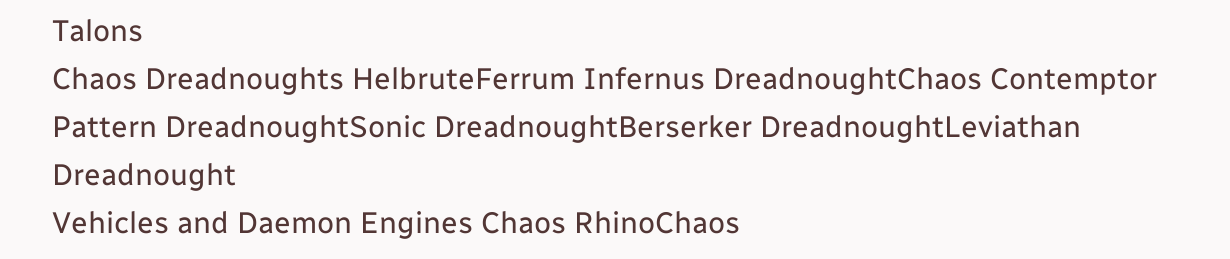Talons
Chaos Dreadnoughts HelbruteFerrum Infernus DreadnoughtChaos Contemptor Pattern DreadnoughtSonic DreadnoughtBerserker DreadnoughtLeviathan Dreadnought
Vehicles and Daemon Engines Chaos RhinoChaos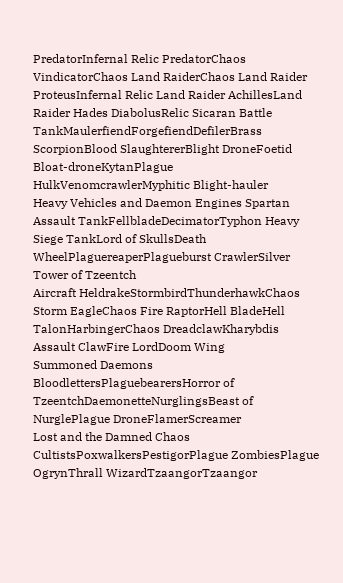PredatorInfernal Relic PredatorChaos VindicatorChaos Land RaiderChaos Land Raider ProteusInfernal Relic Land Raider AchillesLand Raider Hades DiabolusRelic Sicaran Battle TankMaulerfiendForgefiendDefilerBrass ScorpionBlood SlaughtererBlight DroneFoetid Bloat-droneKytanPlague HulkVenomcrawlerMyphitic Blight-hauler
Heavy Vehicles and Daemon Engines Spartan Assault TankFellbladeDecimatorTyphon Heavy Siege TankLord of SkullsDeath WheelPlaguereaperPlagueburst CrawlerSilver Tower of Tzeentch
Aircraft HeldrakeStormbirdThunderhawkChaos Storm EagleChaos Fire RaptorHell BladeHell TalonHarbingerChaos DreadclawKharybdis Assault ClawFire LordDoom Wing
Summoned Daemons BloodlettersPlaguebearersHorror of TzeentchDaemonetteNurglingsBeast of NurglePlague DroneFlamerScreamer
Lost and the Damned Chaos CultistsPoxwalkersPestigorPlague ZombiesPlague OgrynThrall WizardTzaangorTzaangor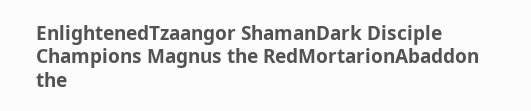EnlightenedTzaangor ShamanDark Disciple
Champions Magnus the RedMortarionAbaddon the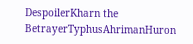DespoilerKharn the BetrayerTyphusAhrimanHuron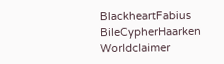BlackheartFabius BileCypherHaarken Worldclaimer